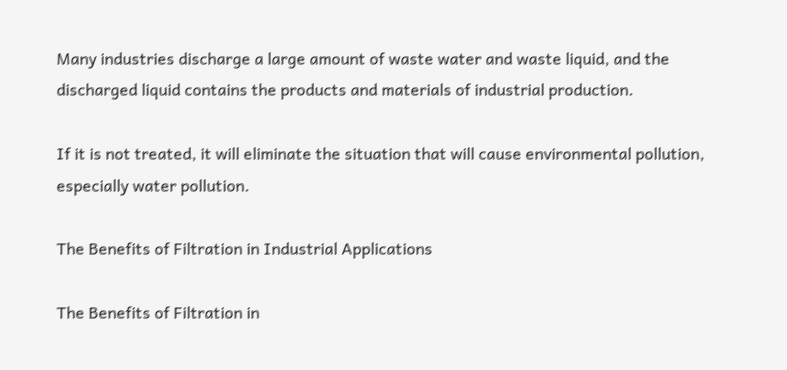Many industries discharge a large amount of waste water and waste liquid, and the discharged liquid contains the products and materials of industrial production.

If it is not treated, it will eliminate the situation that will cause environmental pollution, especially water pollution.

The Benefits of Filtration in Industrial Applications

The Benefits of Filtration in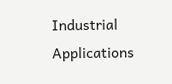Industrial Applications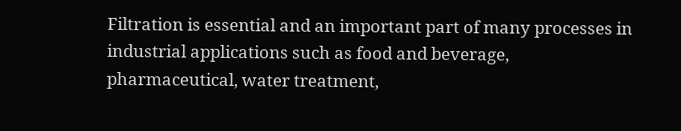Filtration is essential and an important part of many processes in industrial applications such as food and beverage, pharmaceutical, water treatment,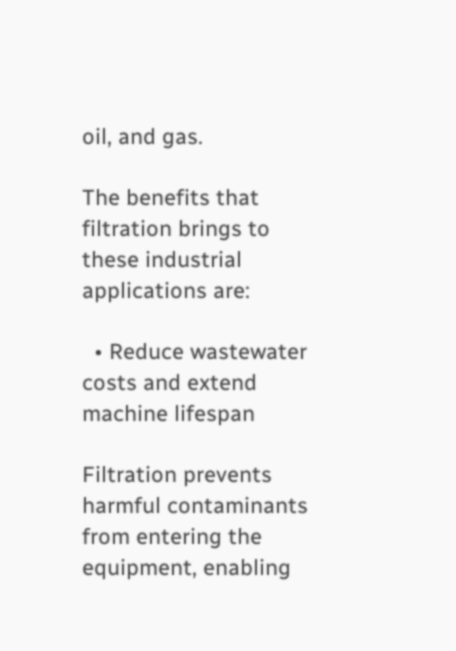oil, and gas.

The benefits that filtration brings to these industrial applications are:

  • Reduce wastewater costs and extend machine lifespan

Filtration prevents harmful contaminants from entering the equipment, enabling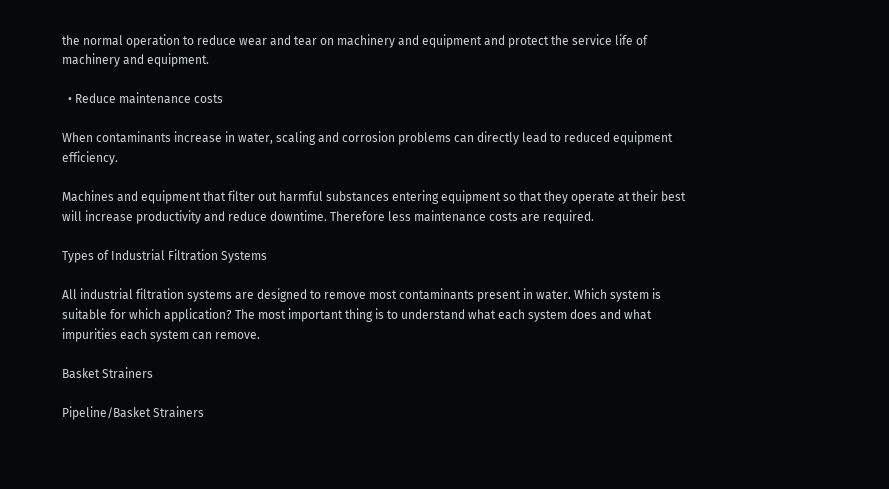the normal operation to reduce wear and tear on machinery and equipment and protect the service life of machinery and equipment.

  • Reduce maintenance costs

When contaminants increase in water, scaling and corrosion problems can directly lead to reduced equipment efficiency.

Machines and equipment that filter out harmful substances entering equipment so that they operate at their best will increase productivity and reduce downtime. Therefore less maintenance costs are required.

Types of Industrial Filtration Systems

All industrial filtration systems are designed to remove most contaminants present in water. Which system is suitable for which application? The most important thing is to understand what each system does and what impurities each system can remove.

Basket Strainers

Pipeline/Basket Strainers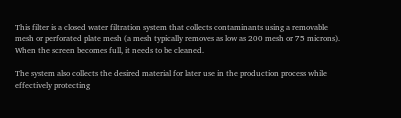This filter is a closed water filtration system that collects contaminants using a removable mesh or perforated plate mesh (a mesh typically removes as low as 200 mesh or 75 microns). When the screen becomes full, it needs to be cleaned.

The system also collects the desired material for later use in the production process while effectively protecting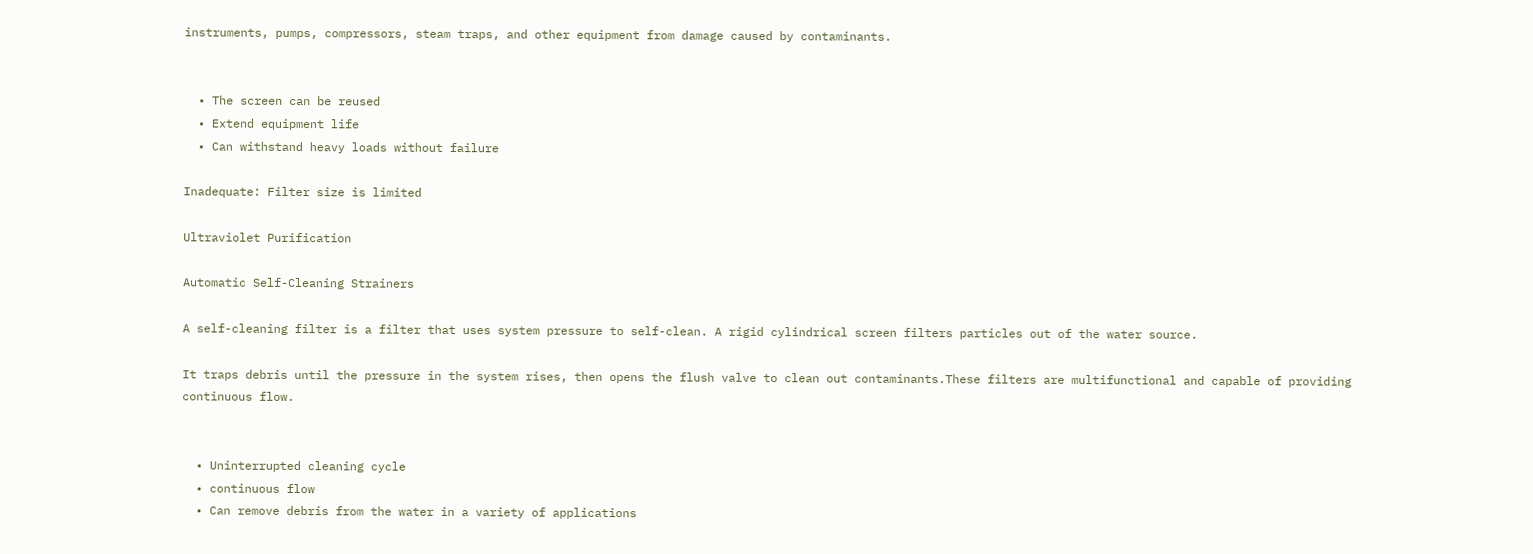instruments, pumps, compressors, steam traps, and other equipment from damage caused by contaminants.


  • The screen can be reused
  • Extend equipment life
  • Can withstand heavy loads without failure

Inadequate: Filter size is limited

Ultraviolet Purification

Automatic Self-Cleaning Strainers

A self-cleaning filter is a filter that uses system pressure to self-clean. A rigid cylindrical screen filters particles out of the water source.

It traps debris until the pressure in the system rises, then opens the flush valve to clean out contaminants.These filters are multifunctional and capable of providing continuous flow.


  • Uninterrupted cleaning cycle
  • continuous flow
  • Can remove debris from the water in a variety of applications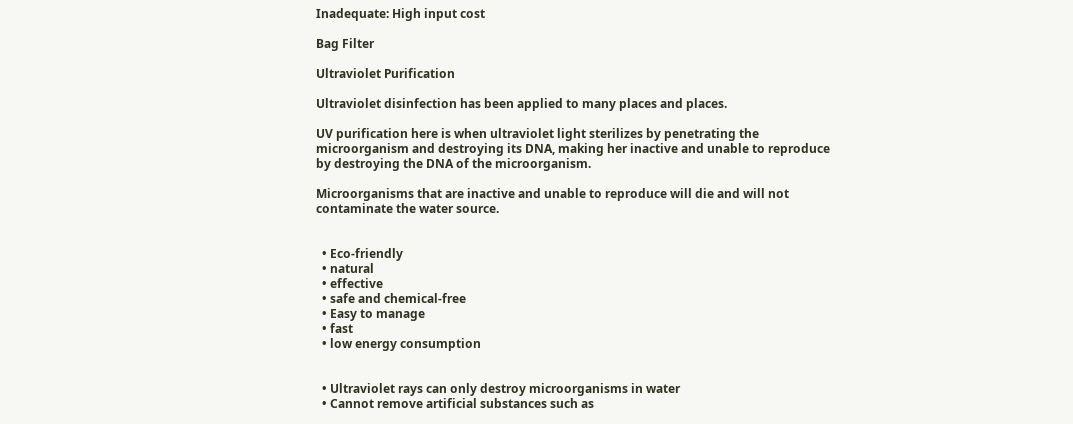Inadequate: High input cost

Bag Filter

Ultraviolet Purification

Ultraviolet disinfection has been applied to many places and places.

UV purification here is when ultraviolet light sterilizes by penetrating the microorganism and destroying its DNA, making her inactive and unable to reproduce by destroying the DNA of the microorganism.

Microorganisms that are inactive and unable to reproduce will die and will not contaminate the water source.


  • Eco-friendly
  • natural
  • effective
  • safe and chemical-free
  • Easy to manage
  • fast
  • low energy consumption


  • Ultraviolet rays can only destroy microorganisms in water
  • Cannot remove artificial substances such as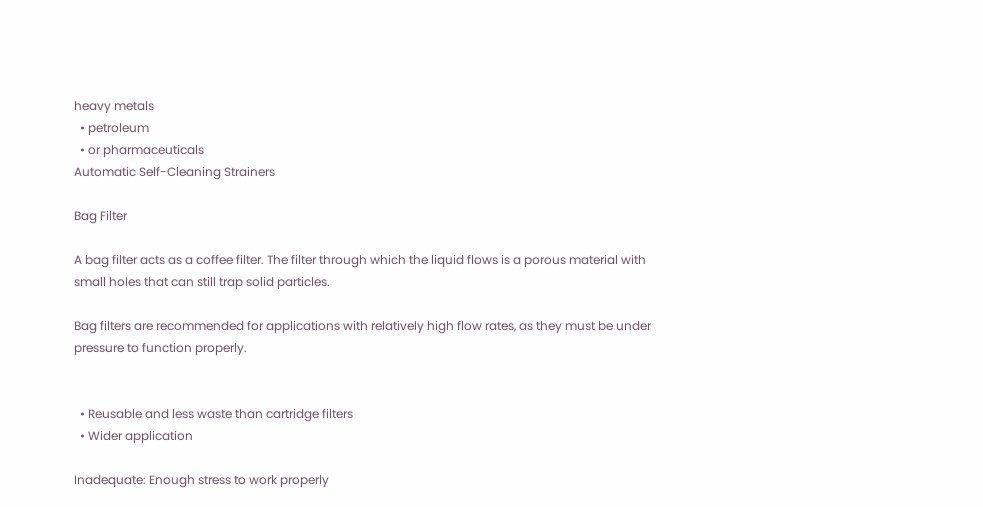heavy metals
  • petroleum
  • or pharmaceuticals
Automatic Self-Cleaning Strainers

Bag Filter

A bag filter acts as a coffee filter. The filter through which the liquid flows is a porous material with small holes that can still trap solid particles.

Bag filters are recommended for applications with relatively high flow rates, as they must be under pressure to function properly.


  • Reusable and less waste than cartridge filters
  • Wider application

Inadequate: Enough stress to work properly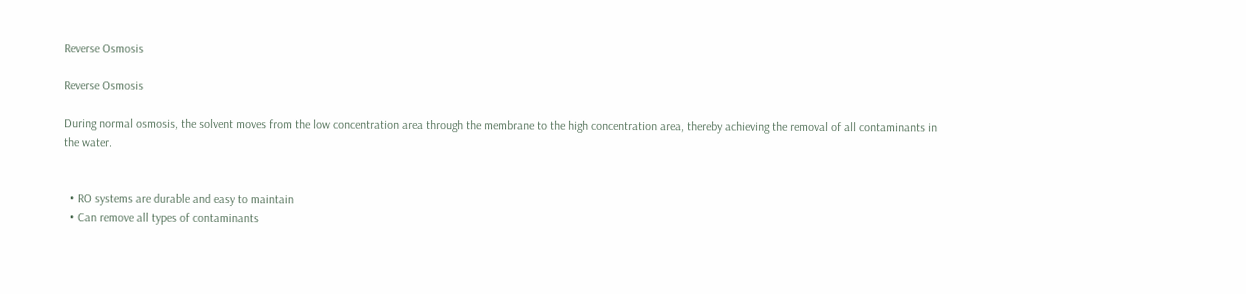Reverse Osmosis

Reverse Osmosis

During normal osmosis, the solvent moves from the low concentration area through the membrane to the high concentration area, thereby achieving the removal of all contaminants in the water.


  • RO systems are durable and easy to maintain
  • Can remove all types of contaminants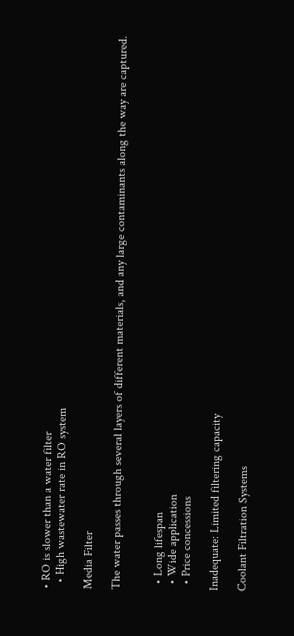• RO is slower than a water filter
  • High wastewater rate in RO system

Media Filter

The water passes through several layers of different materials, and any large contaminants along the way are captured.


  • Long lifespan
  • Wide application
  • Price concessions

Inadequate: Limited filtering capacity

Coolant Filtration Systems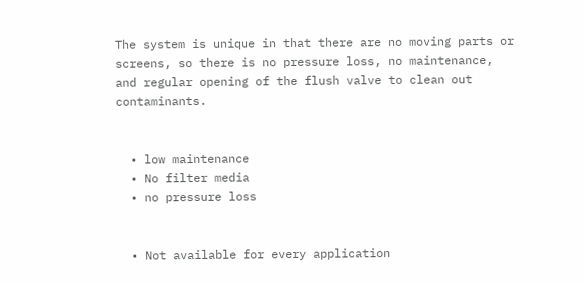The system is unique in that there are no moving parts or screens, so there is no pressure loss, no maintenance, and regular opening of the flush valve to clean out contaminants.


  • low maintenance
  • No filter media
  • no pressure loss


  • Not available for every application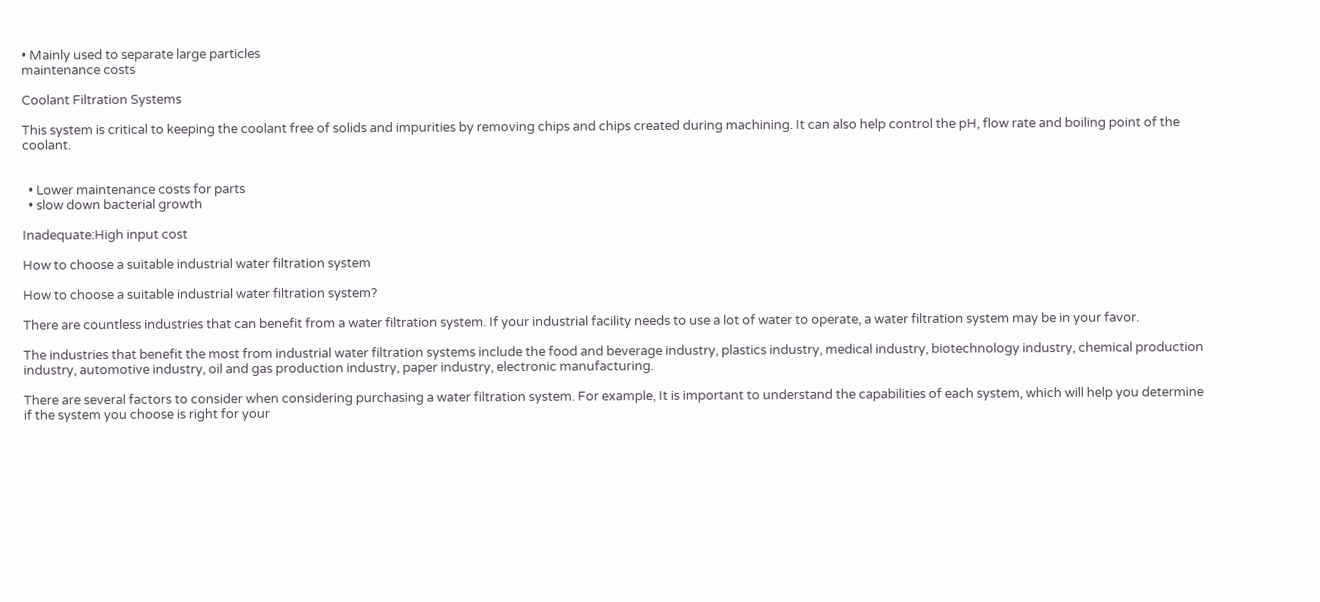• Mainly used to separate large particles
maintenance costs

Coolant Filtration Systems

This system is critical to keeping the coolant free of solids and impurities by removing chips and chips created during machining. It can also help control the pH, flow rate and boiling point of the coolant.


  • Lower maintenance costs for parts
  • slow down bacterial growth

Inadequate:High input cost

How to choose a suitable industrial water filtration system

How to choose a suitable industrial water filtration system?

There are countless industries that can benefit from a water filtration system. If your industrial facility needs to use a lot of water to operate, a water filtration system may be in your favor.

The industries that benefit the most from industrial water filtration systems include the food and beverage industry, plastics industry, medical industry, biotechnology industry, chemical production industry, automotive industry, oil and gas production industry, paper industry, electronic manufacturing.

There are several factors to consider when considering purchasing a water filtration system. For example, It is important to understand the capabilities of each system, which will help you determine if the system you choose is right for your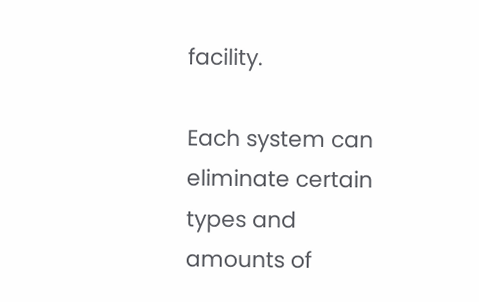facility.

Each system can eliminate certain types and amounts of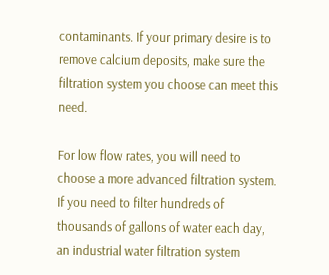contaminants. If your primary desire is to remove calcium deposits, make sure the filtration system you choose can meet this need.

For low flow rates, you will need to choose a more advanced filtration system. If you need to filter hundreds of thousands of gallons of water each day, an industrial water filtration system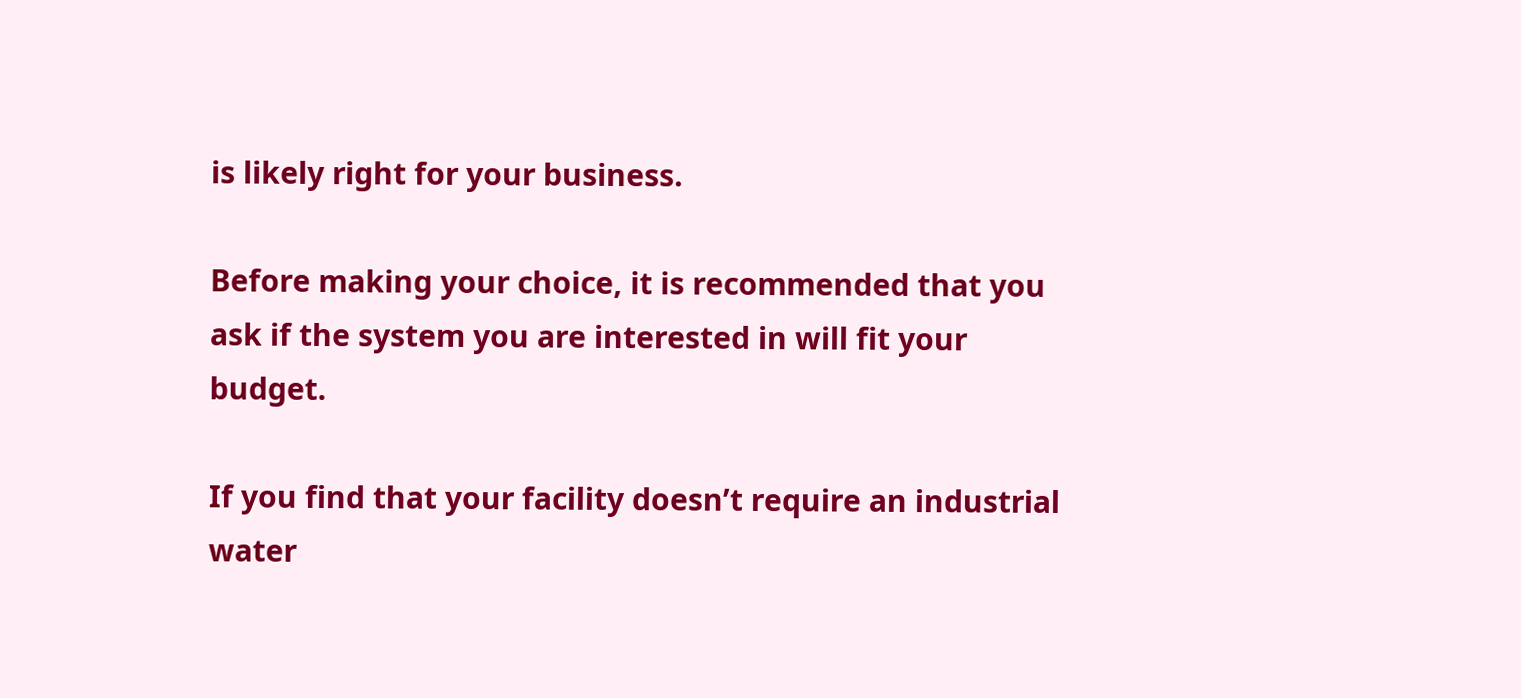is likely right for your business.

Before making your choice, it is recommended that you ask if the system you are interested in will fit your budget.

If you find that your facility doesn’t require an industrial water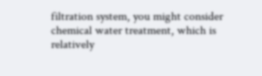filtration system, you might consider chemical water treatment, which is relatively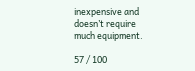inexpensive and doesn’t require much equipment.

57 / 100